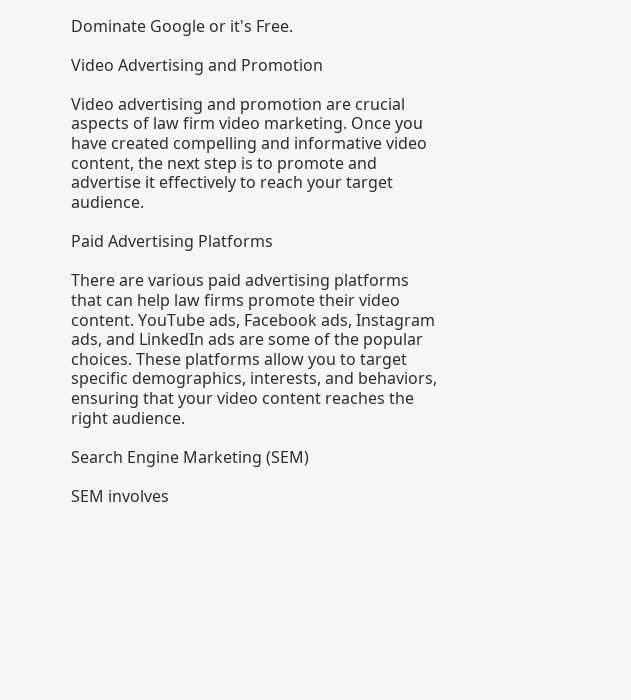Dominate Google or it's Free.

Video Advertising and Promotion

Video advertising and promotion are crucial aspects of law firm video marketing. Once you have created compelling and informative video content, the next step is to promote and advertise it effectively to reach your target audience.

Paid Advertising Platforms

There are various paid advertising platforms that can help law firms promote their video content. YouTube ads, Facebook ads, Instagram ads, and LinkedIn ads are some of the popular choices. These platforms allow you to target specific demographics, interests, and behaviors, ensuring that your video content reaches the right audience.

Search Engine Marketing (SEM)

SEM involves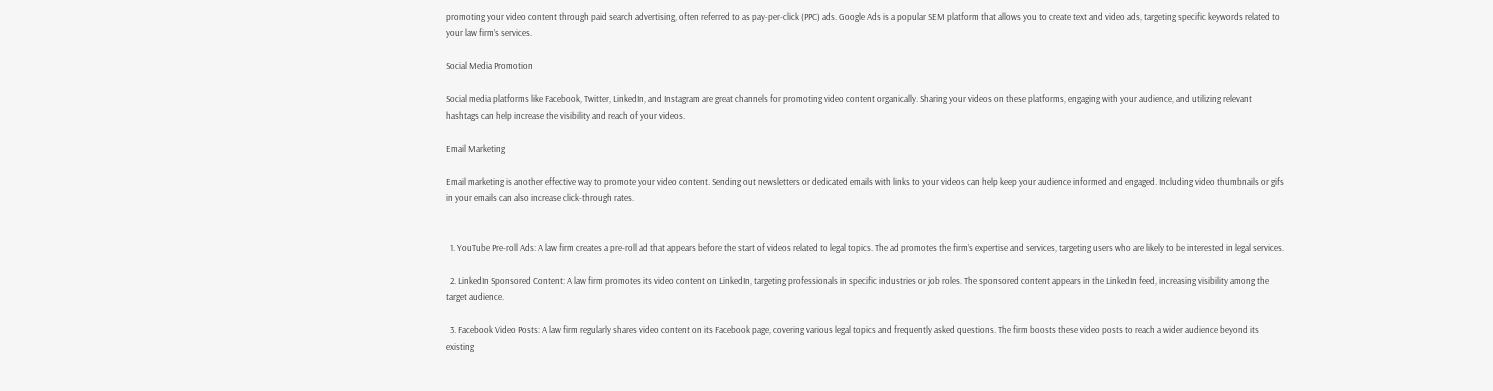promoting your video content through paid search advertising, often referred to as pay-per-click (PPC) ads. Google Ads is a popular SEM platform that allows you to create text and video ads, targeting specific keywords related to your law firm’s services.

Social Media Promotion

Social media platforms like Facebook, Twitter, LinkedIn, and Instagram are great channels for promoting video content organically. Sharing your videos on these platforms, engaging with your audience, and utilizing relevant hashtags can help increase the visibility and reach of your videos.

Email Marketing

Email marketing is another effective way to promote your video content. Sending out newsletters or dedicated emails with links to your videos can help keep your audience informed and engaged. Including video thumbnails or gifs in your emails can also increase click-through rates.


  1. YouTube Pre-roll Ads: A law firm creates a pre-roll ad that appears before the start of videos related to legal topics. The ad promotes the firm’s expertise and services, targeting users who are likely to be interested in legal services.

  2. LinkedIn Sponsored Content: A law firm promotes its video content on LinkedIn, targeting professionals in specific industries or job roles. The sponsored content appears in the LinkedIn feed, increasing visibility among the target audience.

  3. Facebook Video Posts: A law firm regularly shares video content on its Facebook page, covering various legal topics and frequently asked questions. The firm boosts these video posts to reach a wider audience beyond its existing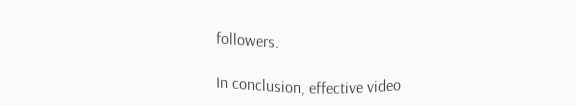followers.

In conclusion, effective video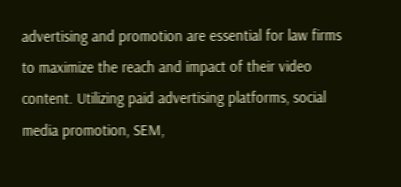advertising and promotion are essential for law firms to maximize the reach and impact of their video content. Utilizing paid advertising platforms, social media promotion, SEM,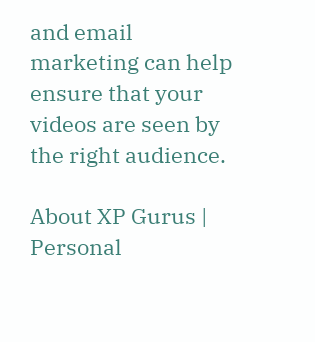and email marketing can help ensure that your videos are seen by the right audience.

About XP Gurus | Personal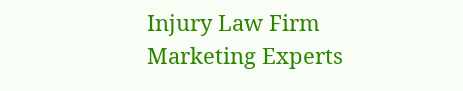Injury Law Firm Marketing Experts